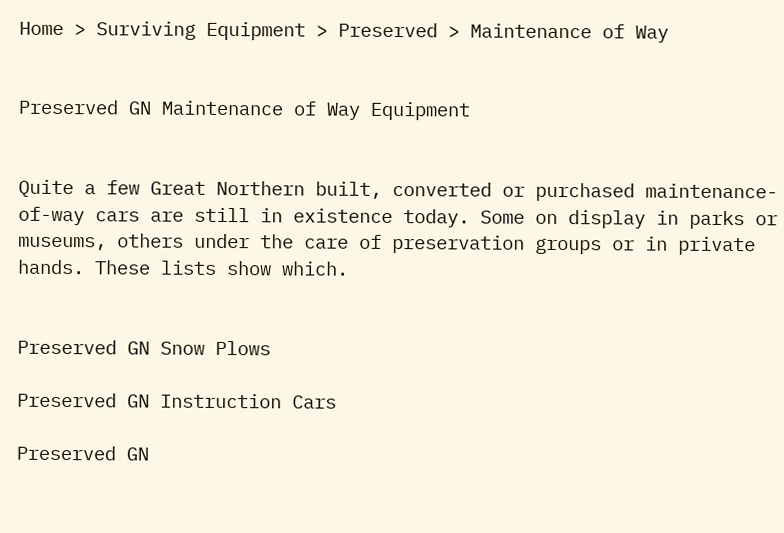Home > Surviving Equipment > Preserved > Maintenance of Way


Preserved GN Maintenance of Way Equipment


Quite a few Great Northern built, converted or purchased maintenance-of-way cars are still in existence today. Some on display in parks or museums, others under the care of preservation groups or in private hands. These lists show which.


Preserved GN Snow Plows

Preserved GN Instruction Cars

Preserved GN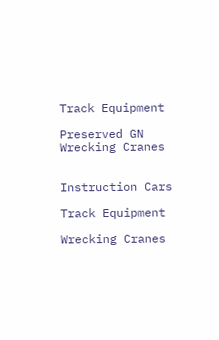Track Equipment

Preserved GN Wrecking Cranes


Instruction Cars

Track Equipment

Wrecking Cranes